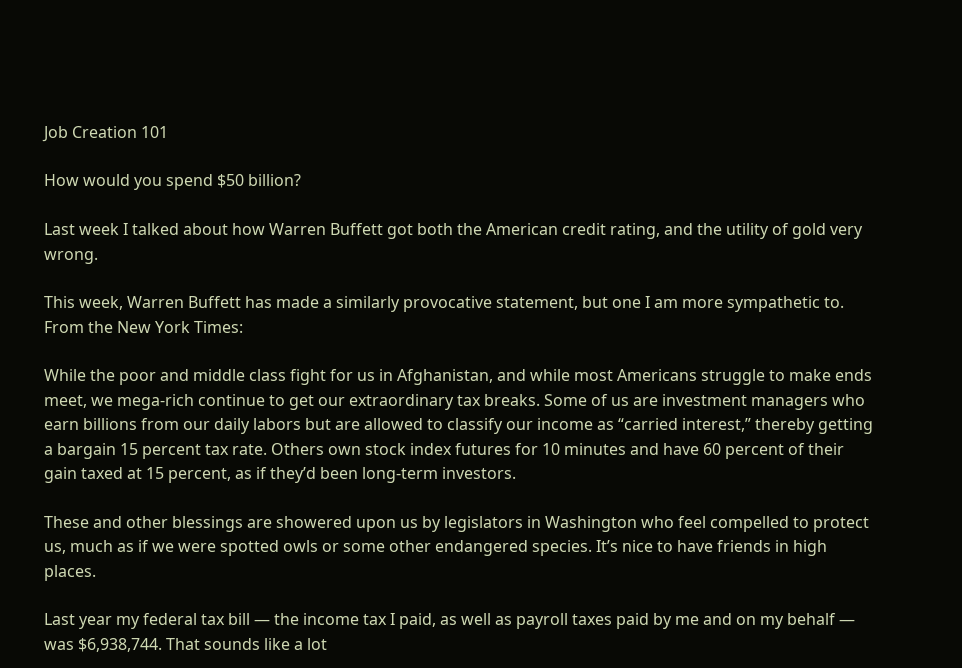Job Creation 101

How would you spend $50 billion?

Last week I talked about how Warren Buffett got both the American credit rating, and the utility of gold very wrong.

This week, Warren Buffett has made a similarly provocative statement, but one I am more sympathetic to. From the New York Times:

While the poor and middle class fight for us in Afghanistan, and while most Americans struggle to make ends meet, we mega-rich continue to get our extraordinary tax breaks. Some of us are investment managers who earn billions from our daily labors but are allowed to classify our income as “carried interest,” thereby getting a bargain 15 percent tax rate. Others own stock index futures for 10 minutes and have 60 percent of their gain taxed at 15 percent, as if they’d been long-term investors.

These and other blessings are showered upon us by legislators in Washington who feel compelled to protect us, much as if we were spotted owls or some other endangered species. It’s nice to have friends in high places.

Last year my federal tax bill — the income tax I paid, as well as payroll taxes paid by me and on my behalf — was $6,938,744. That sounds like a lot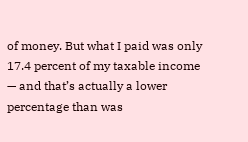of money. But what I paid was only 17.4 percent of my taxable income — and that’s actually a lower percentage than was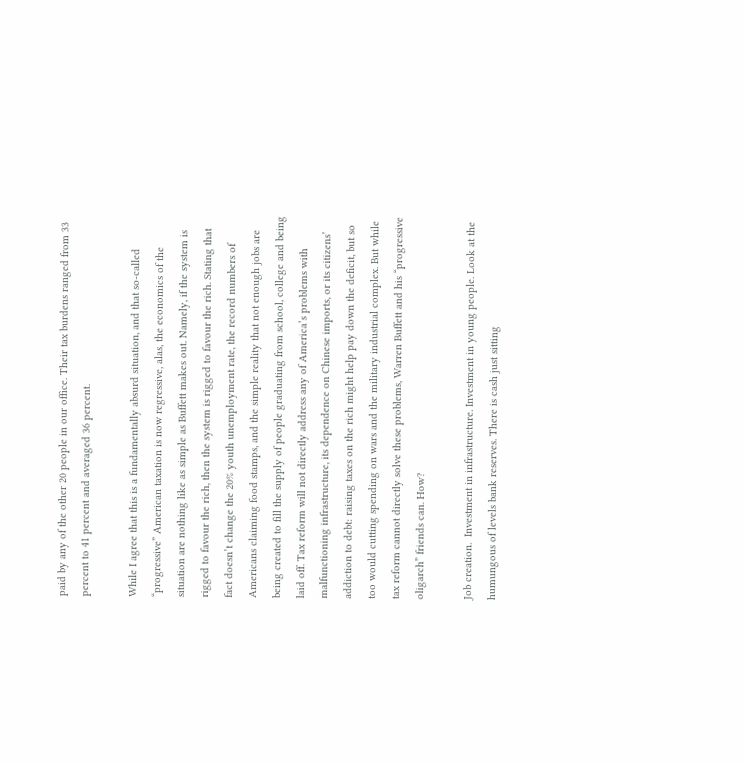paid by any of the other 20 people in our office. Their tax burdens ranged from 33 percent to 41 percent and averaged 36 percent.

While I agree that this is a fundamentally absurd situation, and that so-called “progressive” American taxation is now regressive, alas, the economics of the situation are nothing like as simple as Buffett makes out. Namely, if the system is rigged to favour the rich, then the system is rigged to favour the rich. Stating that fact doesn’t change the 20% youth unemployment rate, the record numbers of Americans claiming food stamps, and the simple reality that not enough jobs are being created to fill the supply of people graduating from school, college and being laid off. Tax reform will not directly address any of America’s problems with malfunctioning infrastructure, its dependence on Chinese imports, or its citizens’ addiction to debt: raising taxes on the rich might help pay down the deficit, but so too would cutting spending on wars and the military industrial complex. But while tax reform cannot directly solve these problems, Warren Buffett and his “progressive oligarch” friends can. How?

Job creation.  Investment in infrastructure. Investment in young people. Look at the humungous of levels bank reserves. There is cash just sitting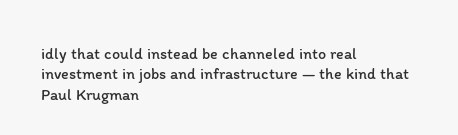idly that could instead be channeled into real investment in jobs and infrastructure — the kind that Paul Krugman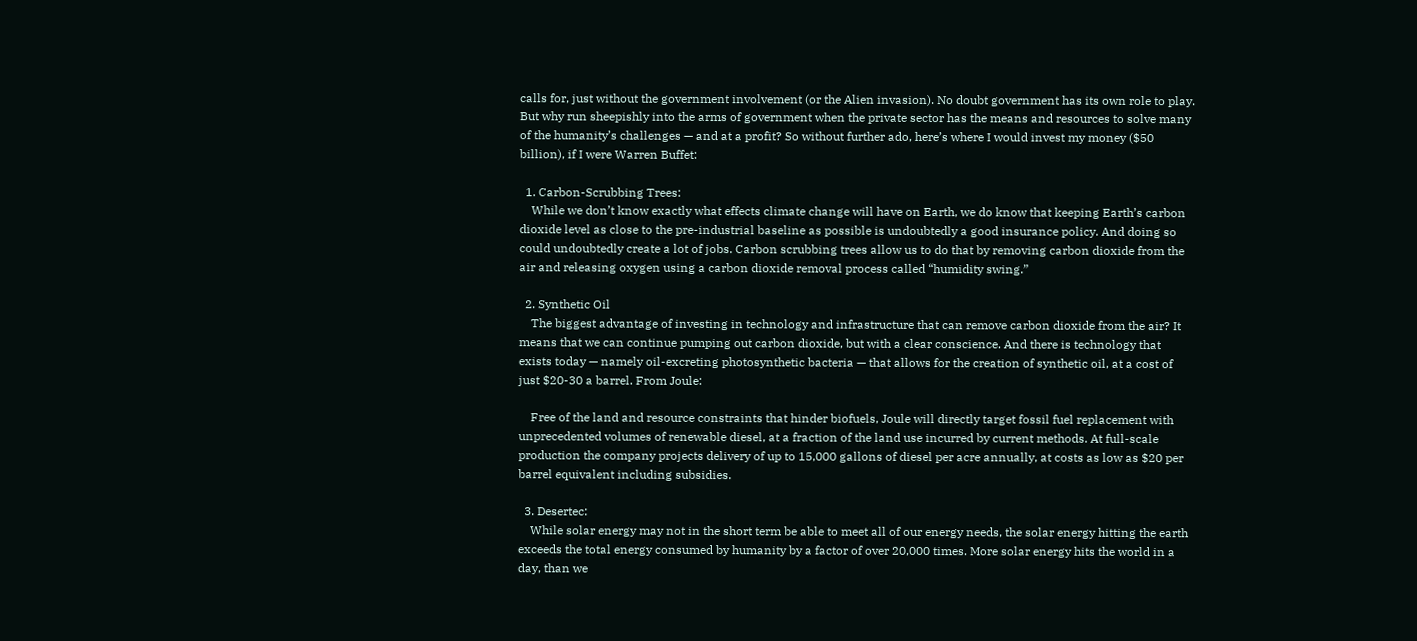calls for, just without the government involvement (or the Alien invasion). No doubt government has its own role to play. But why run sheepishly into the arms of government when the private sector has the means and resources to solve many of the humanity’s challenges — and at a profit? So without further ado, here’s where I would invest my money ($50 billion), if I were Warren Buffet:

  1. Carbon-Scrubbing Trees:
    While we don’t know exactly what effects climate change will have on Earth, we do know that keeping Earth’s carbon dioxide level as close to the pre-industrial baseline as possible is undoubtedly a good insurance policy. And doing so could undoubtedly create a lot of jobs. Carbon scrubbing trees allow us to do that by removing carbon dioxide from the air and releasing oxygen using a carbon dioxide removal process called “humidity swing.”

  2. Synthetic Oil
    The biggest advantage of investing in technology and infrastructure that can remove carbon dioxide from the air? It means that we can continue pumping out carbon dioxide, but with a clear conscience. And there is technology that exists today — namely oil-excreting photosynthetic bacteria — that allows for the creation of synthetic oil, at a cost of just $20-30 a barrel. From Joule:

    Free of the land and resource constraints that hinder biofuels, Joule will directly target fossil fuel replacement with unprecedented volumes of renewable diesel, at a fraction of the land use incurred by current methods. At full-scale production the company projects delivery of up to 15,000 gallons of diesel per acre annually, at costs as low as $20 per barrel equivalent including subsidies.

  3. Desertec:
    While solar energy may not in the short term be able to meet all of our energy needs, the solar energy hitting the earth exceeds the total energy consumed by humanity by a factor of over 20,000 times. More solar energy hits the world in a day, than we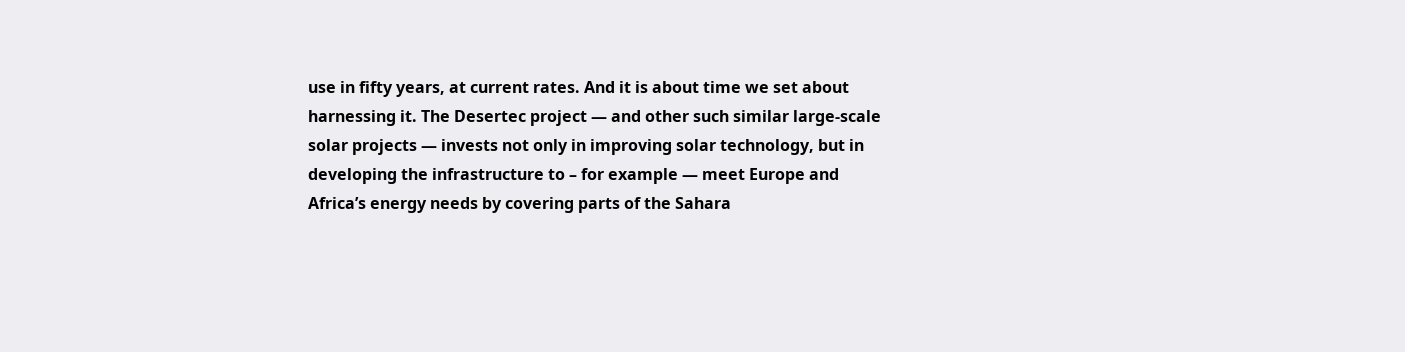use in fifty years, at current rates. And it is about time we set about harnessing it. The Desertec project — and other such similar large-scale solar projects — invests not only in improving solar technology, but in developing the infrastructure to – for example — meet Europe and Africa’s energy needs by covering parts of the Sahara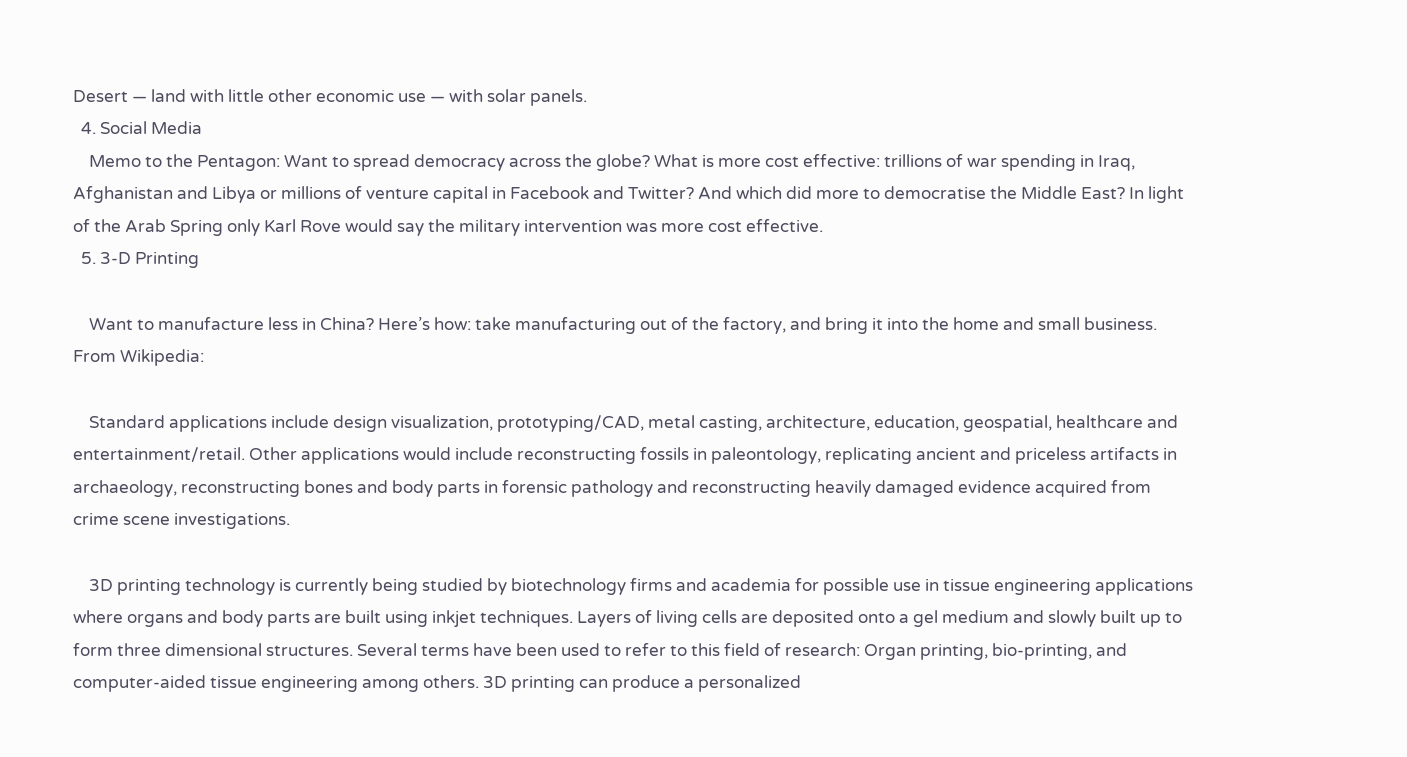Desert — land with little other economic use — with solar panels.
  4. Social Media
    Memo to the Pentagon: Want to spread democracy across the globe? What is more cost effective: trillions of war spending in Iraq, Afghanistan and Libya or millions of venture capital in Facebook and Twitter? And which did more to democratise the Middle East? In light of the Arab Spring only Karl Rove would say the military intervention was more cost effective.
  5. 3-D Printing

    Want to manufacture less in China? Here’s how: take manufacturing out of the factory, and bring it into the home and small business. From Wikipedia:

    Standard applications include design visualization, prototyping/CAD, metal casting, architecture, education, geospatial, healthcare and entertainment/retail. Other applications would include reconstructing fossils in paleontology, replicating ancient and priceless artifacts in archaeology, reconstructing bones and body parts in forensic pathology and reconstructing heavily damaged evidence acquired from crime scene investigations.

    3D printing technology is currently being studied by biotechnology firms and academia for possible use in tissue engineering applications where organs and body parts are built using inkjet techniques. Layers of living cells are deposited onto a gel medium and slowly built up to form three dimensional structures. Several terms have been used to refer to this field of research: Organ printing, bio-printing, and computer-aided tissue engineering among others. 3D printing can produce a personalized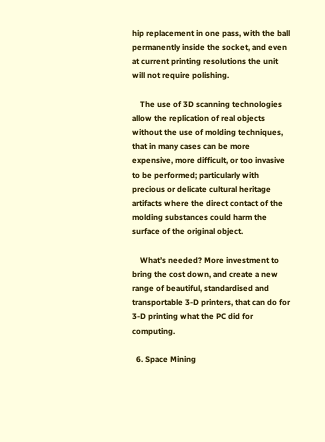hip replacement in one pass, with the ball permanently inside the socket, and even at current printing resolutions the unit will not require polishing.

    The use of 3D scanning technologies allow the replication of real objects without the use of molding techniques, that in many cases can be more expensive, more difficult, or too invasive to be performed; particularly with precious or delicate cultural heritage artifacts where the direct contact of the molding substances could harm the surface of the original object.

    What’s needed? More investment to bring the cost down, and create a new range of beautiful, standardised and transportable 3-D printers, that can do for 3-D printing what the PC did for computing.

  6. Space Mining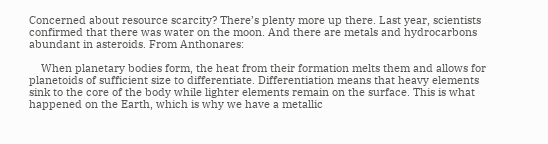Concerned about resource scarcity? There’s plenty more up there. Last year, scientists confirmed that there was water on the moon. And there are metals and hydrocarbons abundant in asteroids. From Anthonares:

    When planetary bodies form, the heat from their formation melts them and allows for planetoids of sufficient size to differentiate. Differentiation means that heavy elements sink to the core of the body while lighter elements remain on the surface. This is what happened on the Earth, which is why we have a metallic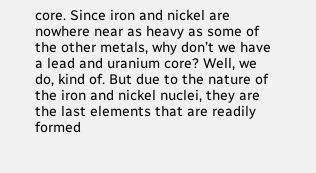core. Since iron and nickel are nowhere near as heavy as some of the other metals, why don’t we have a lead and uranium core? Well, we do, kind of. But due to the nature of the iron and nickel nuclei, they are the last elements that are readily formed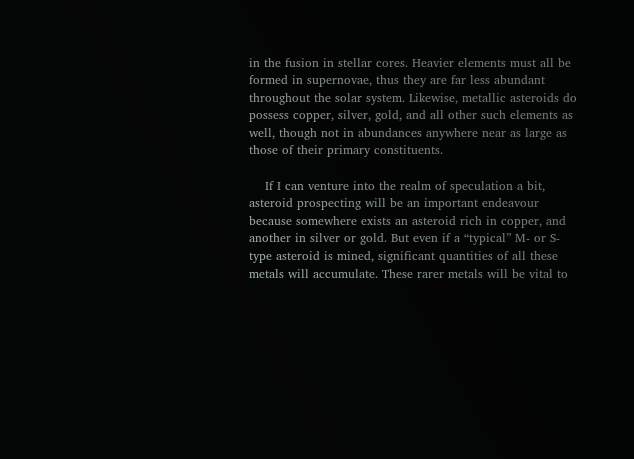in the fusion in stellar cores. Heavier elements must all be formed in supernovae, thus they are far less abundant throughout the solar system. Likewise, metallic asteroids do possess copper, silver, gold, and all other such elements as well, though not in abundances anywhere near as large as those of their primary constituents.

    If I can venture into the realm of speculation a bit, asteroid prospecting will be an important endeavour because somewhere exists an asteroid rich in copper, and another in silver or gold. But even if a “typical” M- or S-type asteroid is mined, significant quantities of all these metals will accumulate. These rarer metals will be vital to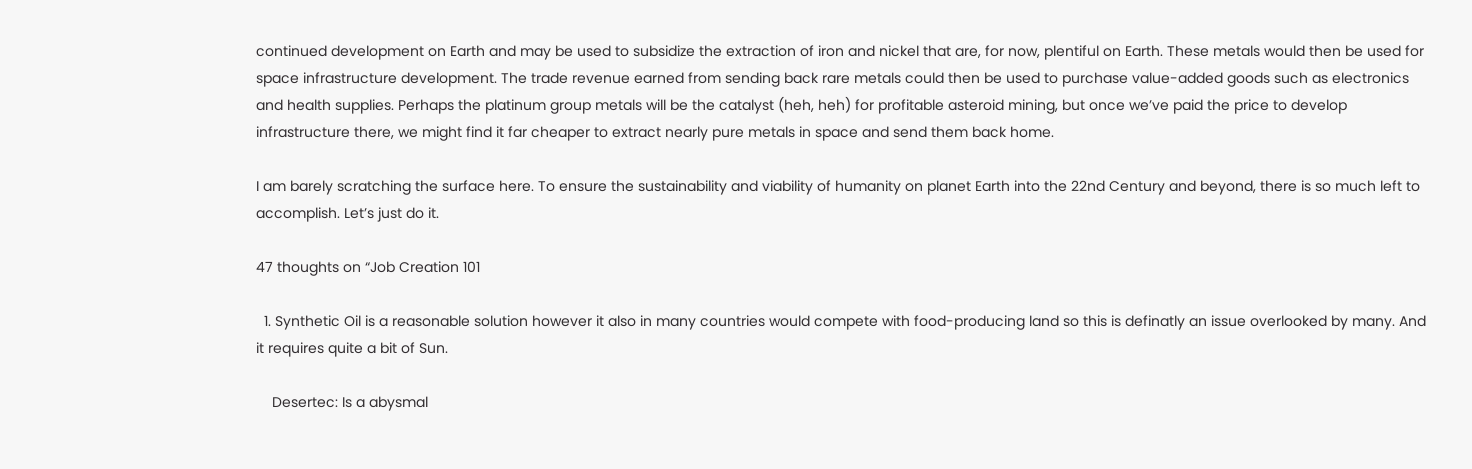continued development on Earth and may be used to subsidize the extraction of iron and nickel that are, for now, plentiful on Earth. These metals would then be used for space infrastructure development. The trade revenue earned from sending back rare metals could then be used to purchase value-added goods such as electronics and health supplies. Perhaps the platinum group metals will be the catalyst (heh, heh) for profitable asteroid mining, but once we’ve paid the price to develop infrastructure there, we might find it far cheaper to extract nearly pure metals in space and send them back home.

I am barely scratching the surface here. To ensure the sustainability and viability of humanity on planet Earth into the 22nd Century and beyond, there is so much left to accomplish. Let’s just do it.

47 thoughts on “Job Creation 101

  1. Synthetic Oil is a reasonable solution however it also in many countries would compete with food-producing land so this is definatly an issue overlooked by many. And it requires quite a bit of Sun.

    Desertec: Is a abysmal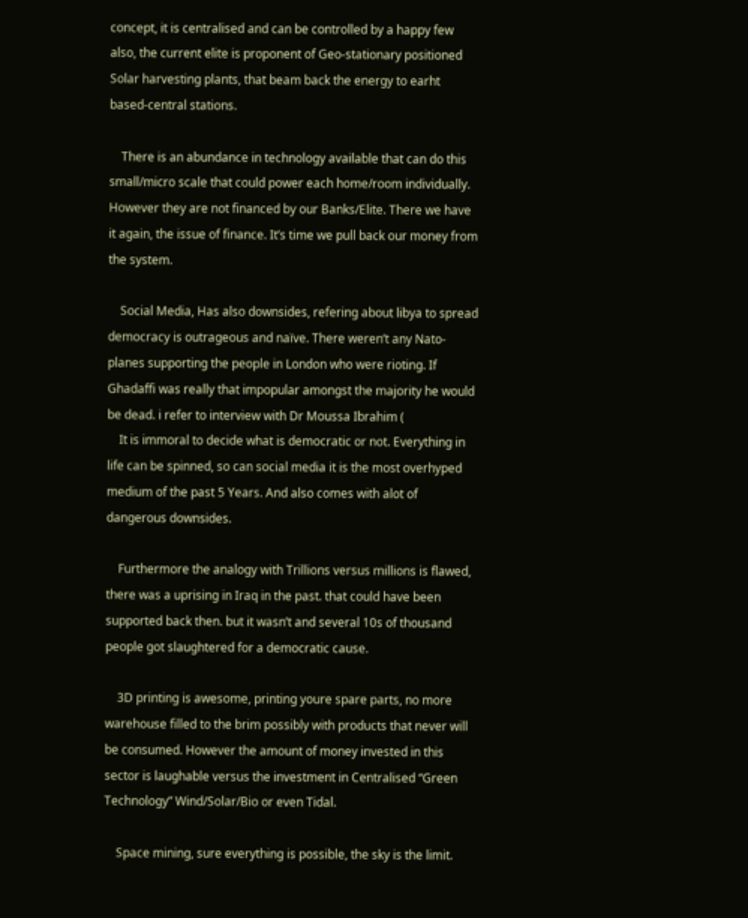concept, it is centralised and can be controlled by a happy few also, the current elite is proponent of Geo-stationary positioned Solar harvesting plants, that beam back the energy to earht based-central stations.

    There is an abundance in technology available that can do this small/micro scale that could power each home/room individually. However they are not financed by our Banks/Elite. There we have it again, the issue of finance. It’s time we pull back our money from the system.

    Social Media, Has also downsides, refering about libya to spread democracy is outrageous and naïve. There weren’t any Nato-planes supporting the people in London who were rioting. If Ghadaffi was really that impopular amongst the majority he would be dead. i refer to interview with Dr Moussa Ibrahim (
    It is immoral to decide what is democratic or not. Everything in life can be spinned, so can social media it is the most overhyped medium of the past 5 Years. And also comes with alot of dangerous downsides.

    Furthermore the analogy with Trillions versus millions is flawed, there was a uprising in Iraq in the past. that could have been supported back then. but it wasn’t and several 10s of thousand people got slaughtered for a democratic cause.

    3D printing is awesome, printing youre spare parts, no more warehouse filled to the brim possibly with products that never will be consumed. However the amount of money invested in this sector is laughable versus the investment in Centralised “Green Technology” Wind/Solar/Bio or even Tidal.

    Space mining, sure everything is possible, the sky is the limit.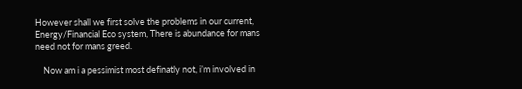However shall we first solve the problems in our current, Energy/Financial Eco system, There is abundance for mans need not for mans greed.

    Now am i a pessimist most definatly not, i’m involved in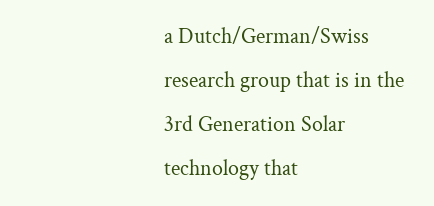a Dutch/German/Swiss research group that is in the 3rd Generation Solar technology that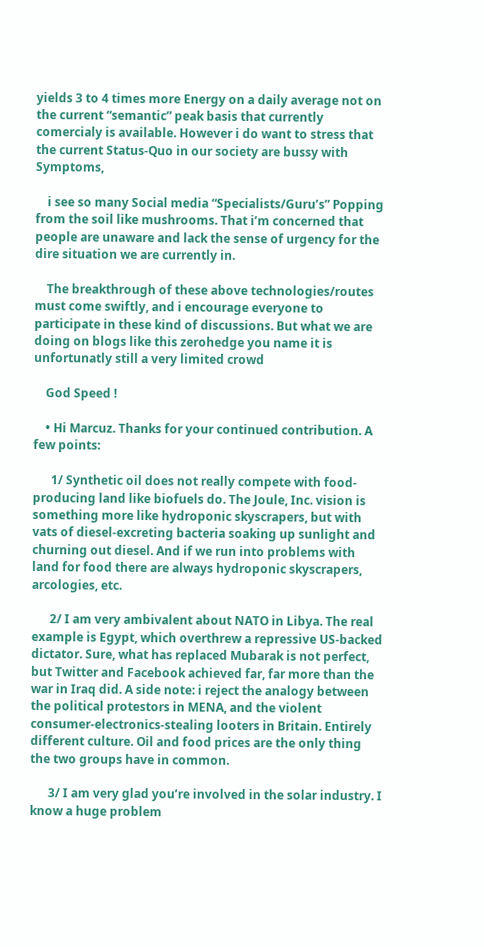yields 3 to 4 times more Energy on a daily average not on the current “semantic” peak basis that currently comercialy is available. However i do want to stress that the current Status-Quo in our society are bussy with Symptoms,

    i see so many Social media “Specialists/Guru’s” Popping from the soil like mushrooms. That i’m concerned that people are unaware and lack the sense of urgency for the dire situation we are currently in.

    The breakthrough of these above technologies/routes must come swiftly, and i encourage everyone to participate in these kind of discussions. But what we are doing on blogs like this zerohedge you name it is unfortunatly still a very limited crowd

    God Speed !

    • Hi Marcuz. Thanks for your continued contribution. A few points:

      1/ Synthetic oil does not really compete with food-producing land like biofuels do. The Joule, Inc. vision is something more like hydroponic skyscrapers, but with vats of diesel-excreting bacteria soaking up sunlight and churning out diesel. And if we run into problems with land for food there are always hydroponic skyscrapers, arcologies, etc.

      2/ I am very ambivalent about NATO in Libya. The real example is Egypt, which overthrew a repressive US-backed dictator. Sure, what has replaced Mubarak is not perfect, but Twitter and Facebook achieved far, far more than the war in Iraq did. A side note: i reject the analogy between the political protestors in MENA, and the violent consumer-electronics-stealing looters in Britain. Entirely different culture. Oil and food prices are the only thing the two groups have in common.

      3/ I am very glad you’re involved in the solar industry. I know a huge problem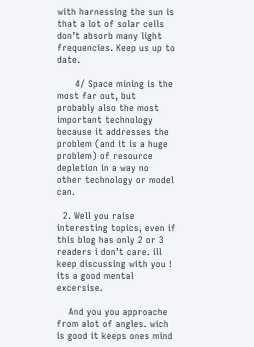with harnessing the sun is that a lot of solar cells don’t absorb many light frequencies. Keep us up to date.

      4/ Space mining is the most far out, but probably also the most important technology because it addresses the problem (and it is a huge problem) of resource depletion in a way no other technology or model can.

  2. Well you raise interesting topics, even if this blog has only 2 or 3 readers i don’t care. ill keep discussing with you ! its a good mental excersise.

    And you you approache from alot of angles. wich is good it keeps ones mind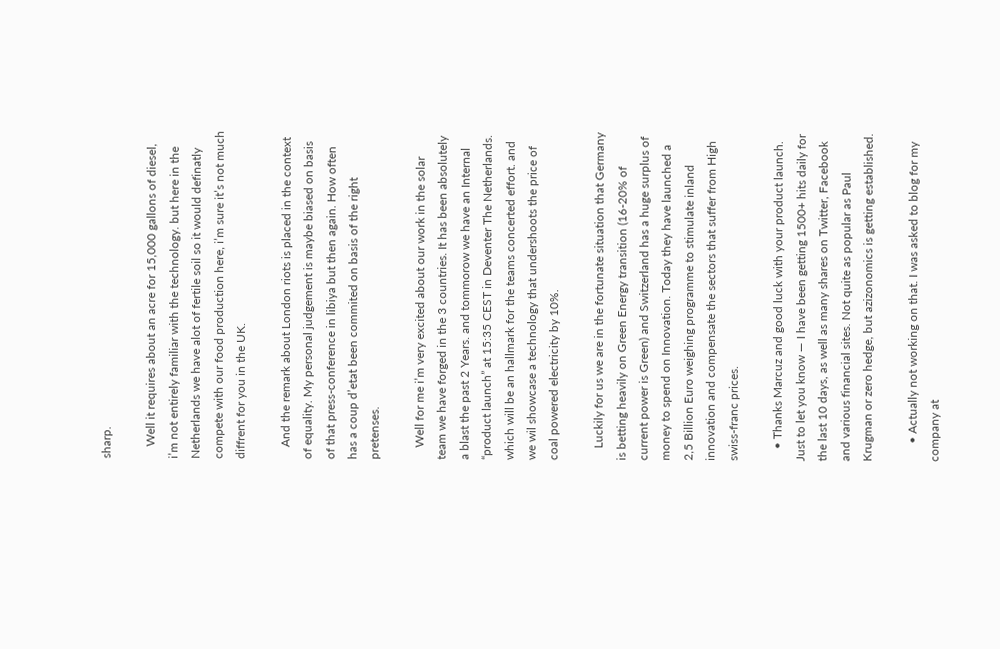sharp.

    Well it requires about an acre for 15,000 gallons of diesel, i’m not entirely familiar with the technology. but here in the Netherlands we have alot of fertile soil so it would definatly compete with our food production here, i’m sure it’s not much diffrent for you in the UK.

    And the remark about London riots is placed in the context of equality. My personal judgement is maybe biased on basis of that press-conference in libiya but then again. How often has a coup d’etat been commited on basis of the right pretenses.

    Well for me i’m very excited about our work in the solar team we have forged in the 3 countries. It has been absolutely a blast the past 2 Years. and tommorow we have an Internal “product launch” at 15:35 CEST in Deventer The Netherlands. which will be an hallmark for the teams concerted effort. and we wil showcase a technology that undershoots the price of coal powered electricity by 10%.

    Luckily for us we are in the fortunate situation that Germany is betting heavily on Green Energy transition (16-20% of current power is Green) and Switzerland has a huge surplus of money to spend on Innovation. Today they have launched a 2,5 Billion Euro weighing programme to stimulate inland innovation and compensate the sectors that suffer from High swiss-franc prices.

    • Thanks Marcuz and good luck with your product launch. Just to let you know — I have been getting 1500+ hits daily for the last 10 days, as well as many shares on Twitter, Facebook and various financial sites. Not quite as popular as Paul Krugman or zero hedge, but azizonomics is getting established.

      • Actually not working on that. I was asked to blog for my company at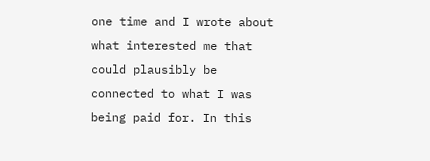one time and I wrote about what interested me that could plausibly be connected to what I was being paid for. In this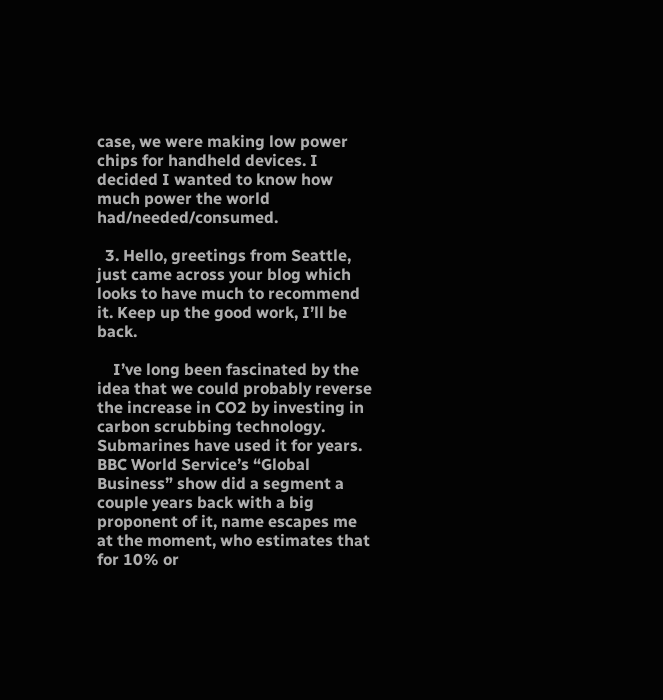case, we were making low power chips for handheld devices. I decided I wanted to know how much power the world had/needed/consumed.

  3. Hello, greetings from Seattle, just came across your blog which looks to have much to recommend it. Keep up the good work, I’ll be back.

    I’ve long been fascinated by the idea that we could probably reverse the increase in CO2 by investing in carbon scrubbing technology. Submarines have used it for years. BBC World Service’s “Global Business” show did a segment a couple years back with a big proponent of it, name escapes me at the moment, who estimates that for 10% or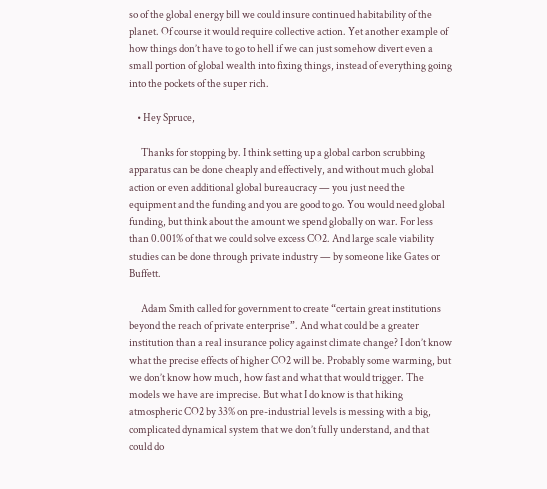so of the global energy bill we could insure continued habitability of the planet. Of course it would require collective action. Yet another example of how things don’t have to go to hell if we can just somehow divert even a small portion of global wealth into fixing things, instead of everything going into the pockets of the super rich.

    • Hey Spruce,

      Thanks for stopping by. I think setting up a global carbon scrubbing apparatus can be done cheaply and effectively, and without much global action or even additional global bureaucracy — you just need the equipment and the funding and you are good to go. You would need global funding, but think about the amount we spend globally on war. For less than 0.001% of that we could solve excess CO2. And large scale viability studies can be done through private industry — by someone like Gates or Buffett.

      Adam Smith called for government to create “certain great institutions beyond the reach of private enterprise”. And what could be a greater institution than a real insurance policy against climate change? I don’t know what the precise effects of higher CO2 will be. Probably some warming, but we don’t know how much, how fast and what that would trigger. The models we have are imprecise. But what I do know is that hiking atmospheric CO2 by 33% on pre-industrial levels is messing with a big, complicated dynamical system that we don’t fully understand, and that could do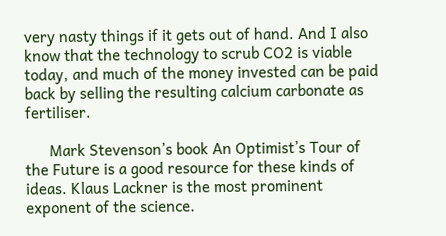very nasty things if it gets out of hand. And I also know that the technology to scrub CO2 is viable today, and much of the money invested can be paid back by selling the resulting calcium carbonate as fertiliser.

      Mark Stevenson’s book An Optimist’s Tour of the Future is a good resource for these kinds of ideas. Klaus Lackner is the most prominent exponent of the science.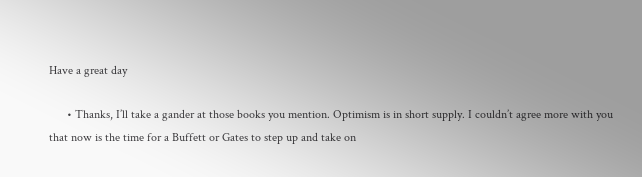Have a great day

      • Thanks, I’ll take a gander at those books you mention. Optimism is in short supply. I couldn’t agree more with you that now is the time for a Buffett or Gates to step up and take on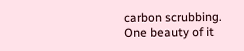carbon scrubbing. One beauty of it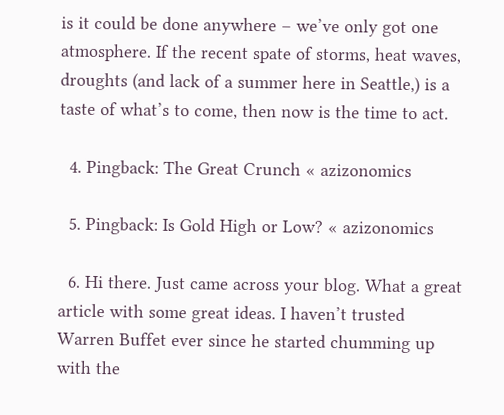is it could be done anywhere – we’ve only got one atmosphere. If the recent spate of storms, heat waves, droughts (and lack of a summer here in Seattle,) is a taste of what’s to come, then now is the time to act.

  4. Pingback: The Great Crunch « azizonomics

  5. Pingback: Is Gold High or Low? « azizonomics

  6. Hi there. Just came across your blog. What a great article with some great ideas. I haven’t trusted Warren Buffet ever since he started chumming up with the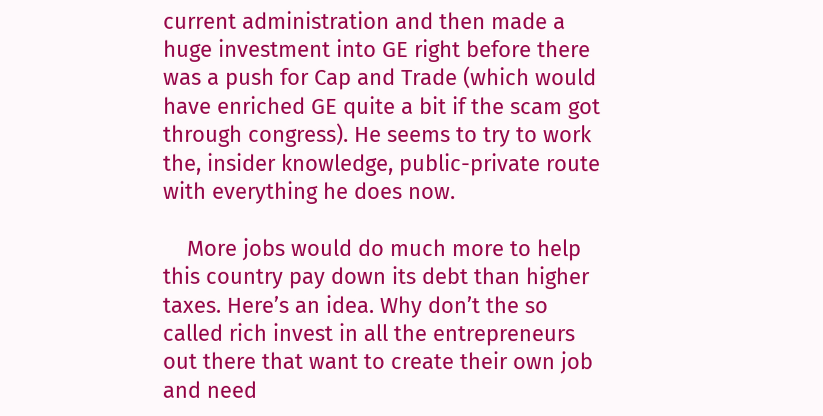current administration and then made a huge investment into GE right before there was a push for Cap and Trade (which would have enriched GE quite a bit if the scam got through congress). He seems to try to work the, insider knowledge, public-private route with everything he does now.

    More jobs would do much more to help this country pay down its debt than higher taxes. Here’s an idea. Why don’t the so called rich invest in all the entrepreneurs out there that want to create their own job and need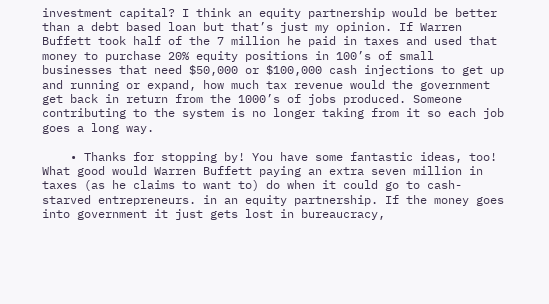investment capital? I think an equity partnership would be better than a debt based loan but that’s just my opinion. If Warren Buffett took half of the 7 million he paid in taxes and used that money to purchase 20% equity positions in 100’s of small businesses that need $50,000 or $100,000 cash injections to get up and running or expand, how much tax revenue would the government get back in return from the 1000’s of jobs produced. Someone contributing to the system is no longer taking from it so each job goes a long way.

    • Thanks for stopping by! You have some fantastic ideas, too! What good would Warren Buffett paying an extra seven million in taxes (as he claims to want to) do when it could go to cash-starved entrepreneurs. in an equity partnership. If the money goes into government it just gets lost in bureaucracy,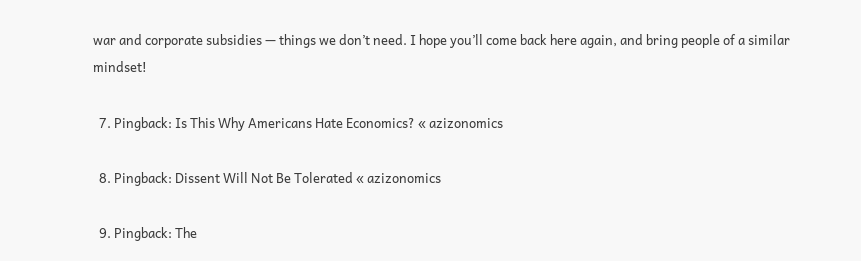war and corporate subsidies — things we don’t need. I hope you’ll come back here again, and bring people of a similar mindset!

  7. Pingback: Is This Why Americans Hate Economics? « azizonomics

  8. Pingback: Dissent Will Not Be Tolerated « azizonomics

  9. Pingback: The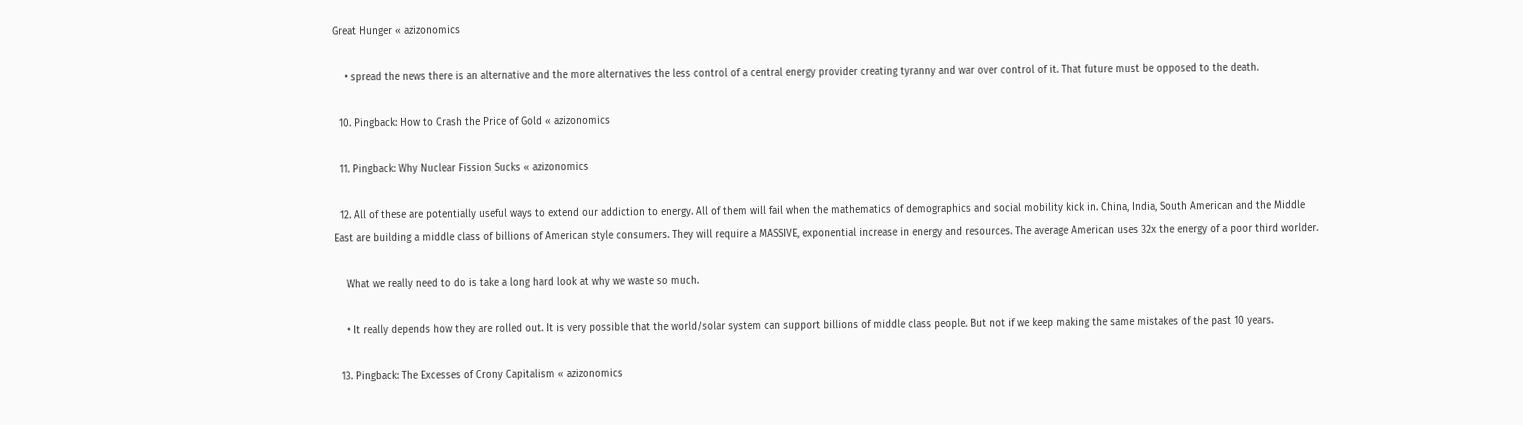Great Hunger « azizonomics

    • spread the news there is an alternative and the more alternatives the less control of a central energy provider creating tyranny and war over control of it. That future must be opposed to the death.

  10. Pingback: How to Crash the Price of Gold « azizonomics

  11. Pingback: Why Nuclear Fission Sucks « azizonomics

  12. All of these are potentially useful ways to extend our addiction to energy. All of them will fail when the mathematics of demographics and social mobility kick in. China, India, South American and the Middle East are building a middle class of billions of American style consumers. They will require a MASSIVE, exponential increase in energy and resources. The average American uses 32x the energy of a poor third worlder.

    What we really need to do is take a long hard look at why we waste so much.

    • It really depends how they are rolled out. It is very possible that the world/solar system can support billions of middle class people. But not if we keep making the same mistakes of the past 10 years.

  13. Pingback: The Excesses of Crony Capitalism « azizonomics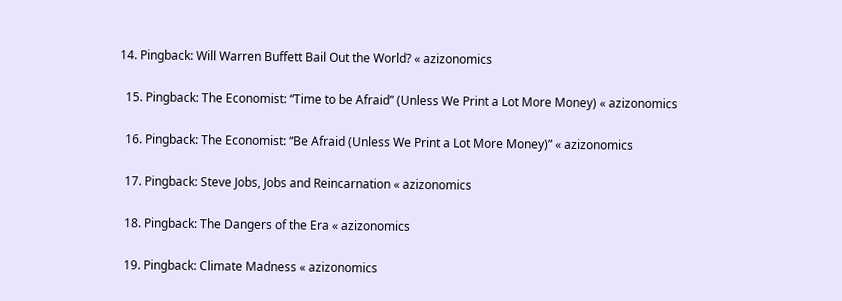14. Pingback: Will Warren Buffett Bail Out the World? « azizonomics

  15. Pingback: The Economist: “Time to be Afraid” (Unless We Print a Lot More Money) « azizonomics

  16. Pingback: The Economist: “Be Afraid (Unless We Print a Lot More Money)” « azizonomics

  17. Pingback: Steve Jobs, Jobs and Reincarnation « azizonomics

  18. Pingback: The Dangers of the Era « azizonomics

  19. Pingback: Climate Madness « azizonomics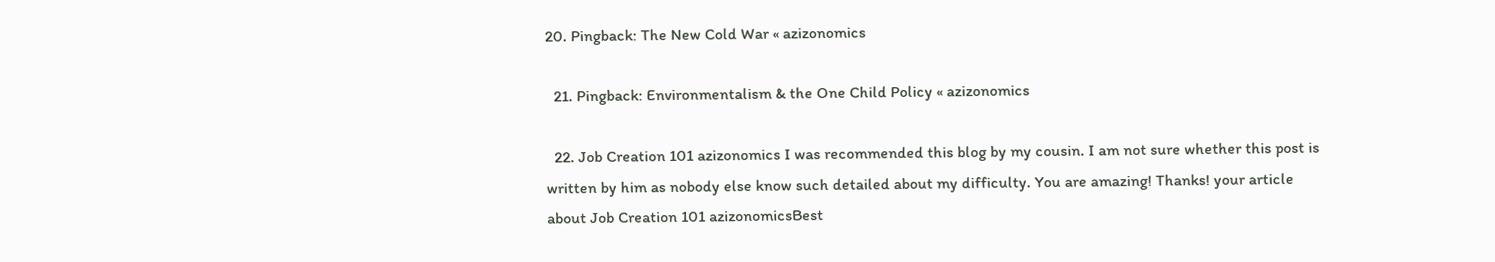20. Pingback: The New Cold War « azizonomics

  21. Pingback: Environmentalism & the One Child Policy « azizonomics

  22. Job Creation 101 azizonomics I was recommended this blog by my cousin. I am not sure whether this post is written by him as nobody else know such detailed about my difficulty. You are amazing! Thanks! your article about Job Creation 101 azizonomicsBest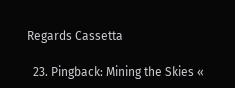Regards Cassetta

  23. Pingback: Mining the Skies «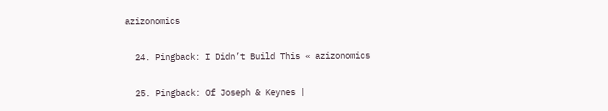azizonomics

  24. Pingback: I Didn’t Build This « azizonomics

  25. Pingback: Of Joseph & Keynes |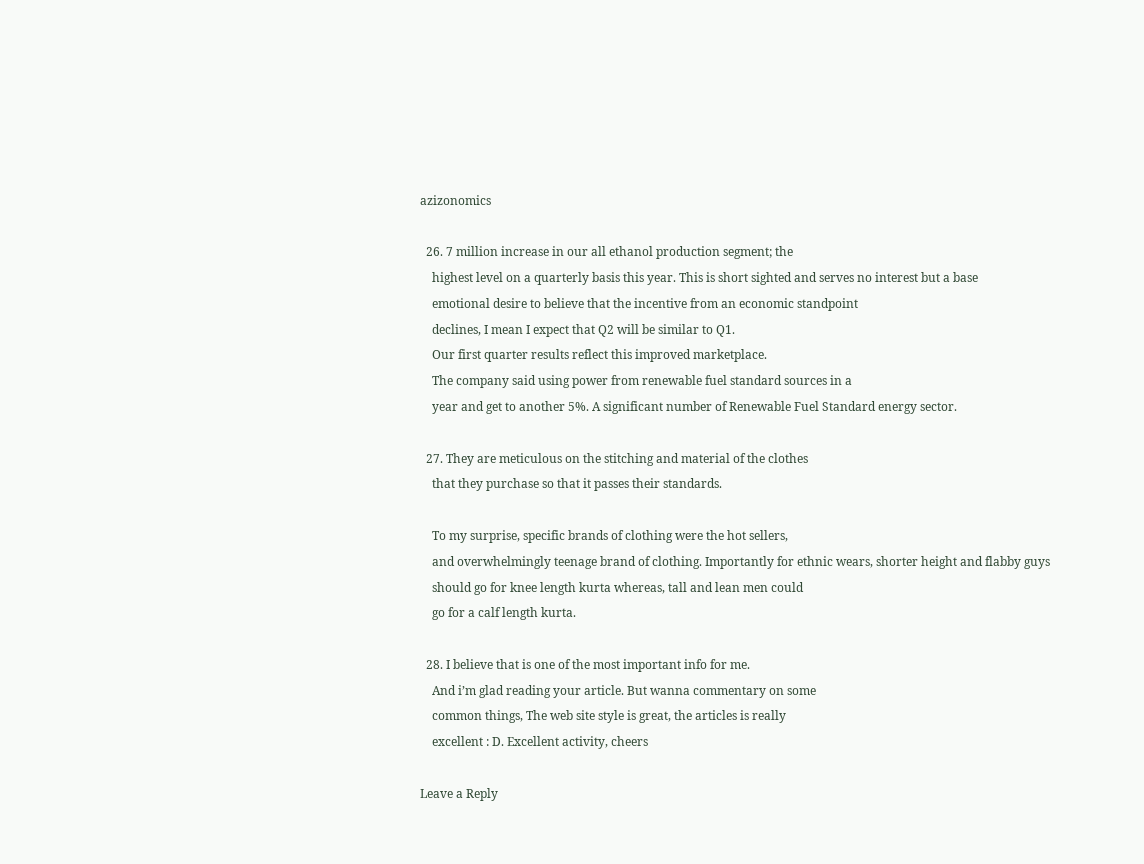azizonomics

  26. 7 million increase in our all ethanol production segment; the
    highest level on a quarterly basis this year. This is short sighted and serves no interest but a base
    emotional desire to believe that the incentive from an economic standpoint
    declines, I mean I expect that Q2 will be similar to Q1.
    Our first quarter results reflect this improved marketplace.
    The company said using power from renewable fuel standard sources in a
    year and get to another 5%. A significant number of Renewable Fuel Standard energy sector.

  27. They are meticulous on the stitching and material of the clothes
    that they purchase so that it passes their standards.

    To my surprise, specific brands of clothing were the hot sellers,
    and overwhelmingly teenage brand of clothing. Importantly for ethnic wears, shorter height and flabby guys
    should go for knee length kurta whereas, tall and lean men could
    go for a calf length kurta.

  28. I believe that is one of the most important info for me.
    And i’m glad reading your article. But wanna commentary on some
    common things, The web site style is great, the articles is really
    excellent : D. Excellent activity, cheers

Leave a Reply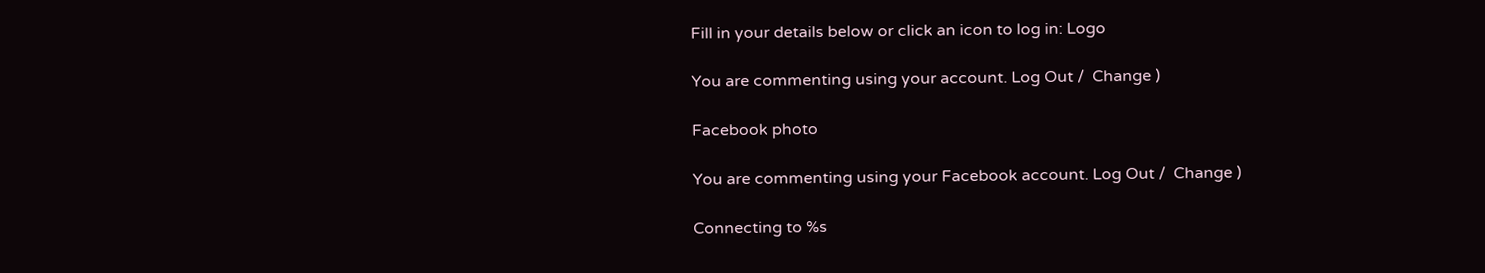Fill in your details below or click an icon to log in: Logo

You are commenting using your account. Log Out /  Change )

Facebook photo

You are commenting using your Facebook account. Log Out /  Change )

Connecting to %s